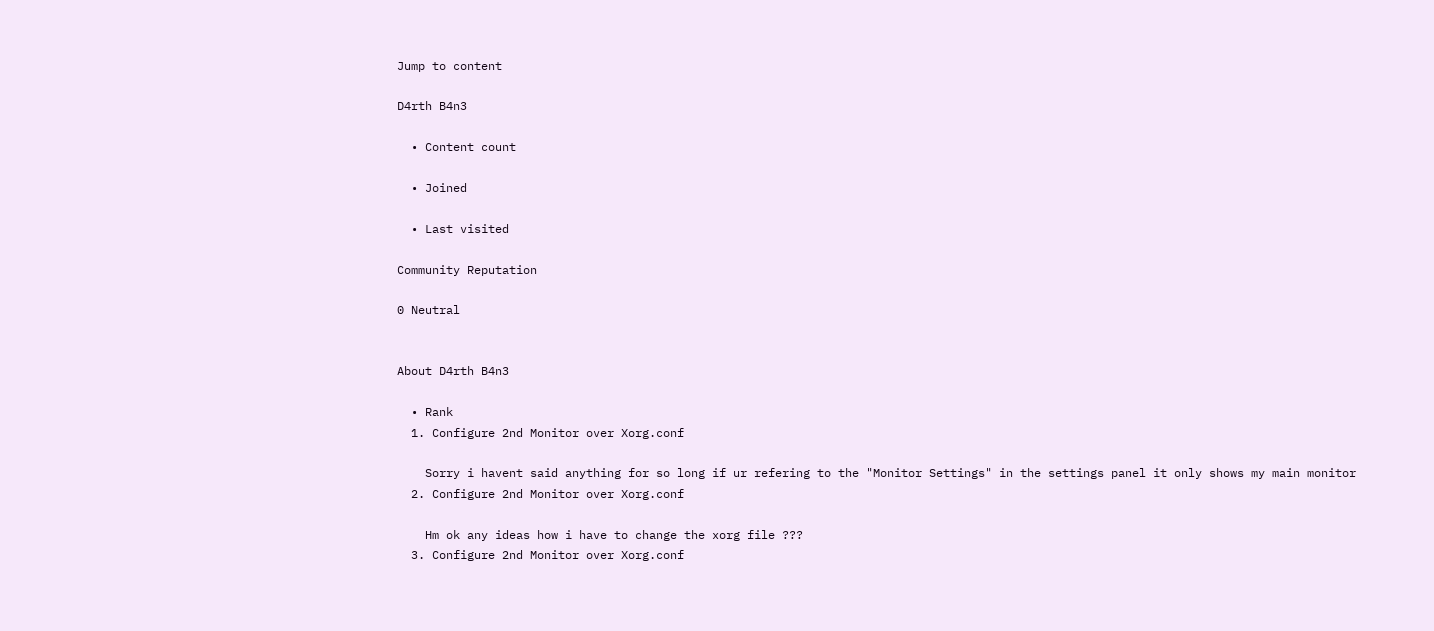Jump to content

D4rth B4n3

  • Content count

  • Joined

  • Last visited

Community Reputation

0 Neutral


About D4rth B4n3

  • Rank
  1. Configure 2nd Monitor over Xorg.conf

    Sorry i havent said anything for so long if ur refering to the "Monitor Settings" in the settings panel it only shows my main monitor
  2. Configure 2nd Monitor over Xorg.conf

    Hm ok any ideas how i have to change the xorg file ???
  3. Configure 2nd Monitor over Xorg.conf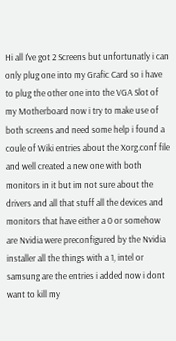Hi all I've got 2 Screens but unfortunatly i can only plug one into my Grafic Card so i have to plug the other one into the VGA Slot of my Motherboard now i try to make use of both screens and need some help i found a coule of Wiki entries about the Xorg.conf file and well created a new one with both monitors in it but im not sure about the drivers and all that stuff all the devices and monitors that have either a 0 or somehow are Nvidia were preconfigured by the Nvidia installer all the things with a 1, intel or samsung are the entries i added now i dont want to kill my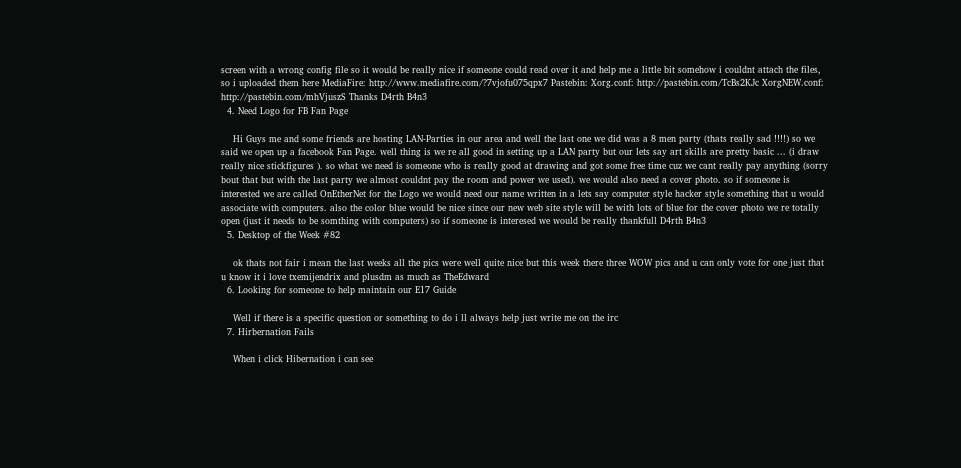screen with a wrong config file so it would be really nice if someone could read over it and help me a little bit somehow i couldnt attach the files, so i uploaded them here MediaFire: http://www.mediafire.com/?7vjofu075qpx7 Pastebin: Xorg.conf: http://pastebin.com/TcBs2KJc XorgNEW.conf: http://pastebin.com/mhVjuszS Thanks D4rth B4n3
  4. Need Logo for FB Fan Page

    Hi Guys me and some friends are hosting LAN-Parties in our area and well the last one we did was a 8 men party (thats really sad !!!!) so we said we open up a facebook Fan Page. well thing is we re all good in setting up a LAN party but our lets say art skills are pretty basic ... (i draw really nice stickfigures ). so what we need is someone who is really good at drawing and got some free time cuz we cant really pay anything (sorry bout that but with the last party we almost couldnt pay the room and power we used). we would also need a cover photo. so if someone is interested we are called OnEtherNet for the Logo we would need our name written in a lets say computer style hacker style something that u would associate with computers. also the color blue would be nice since our new web site style will be with lots of blue for the cover photo we re totally open (just it needs to be somthing with computers) so if someone is interesed we would be really thankfull D4rth B4n3
  5. Desktop of the Week #82

    ok thats not fair i mean the last weeks all the pics were well quite nice but this week there three WOW pics and u can only vote for one just that u know it i love txemijendrix and plusdm as much as TheEdward
  6. Looking for someone to help maintain our E17 Guide

    Well if there is a specific question or something to do i ll always help just write me on the irc
  7. Hirbernation Fails

    When i click Hibernation i can see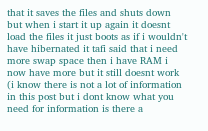that it saves the files and shuts down but when i start it up again it doesnt load the files it just boots as if i wouldn't have hibernated it tafi said that i need more swap space then i have RAM i now have more but it still doesnt work (i know there is not a lot of information in this post but i dont know what you need for information is there a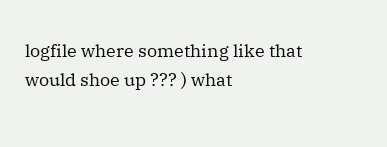logfile where something like that would shoe up ??? ) what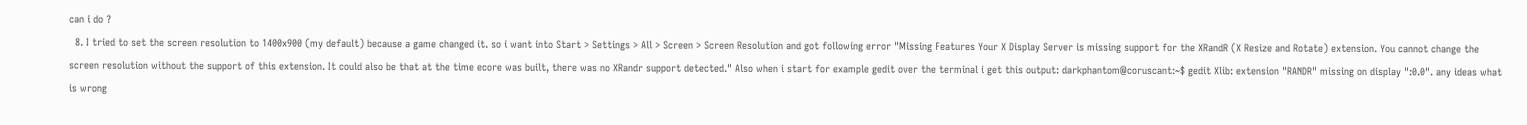can i do ?
  8. I tried to set the screen resolution to 1400x900 (my default) because a game changed it. so i want into Start > Settings > All > Screen > Screen Resolution and got following error "Missing Features Your X Display Server is missing support for the XRandR (X Resize and Rotate) extension. You cannot change the screen resolution without the support of this extension. It could also be that at the time ecore was built, there was no XRandr support detected." Also when i start for example gedit over the terminal i get this output: darkphantom@coruscant:~$ gedit Xlib: extension "RANDR" missing on display ":0.0". any ideas what is wrong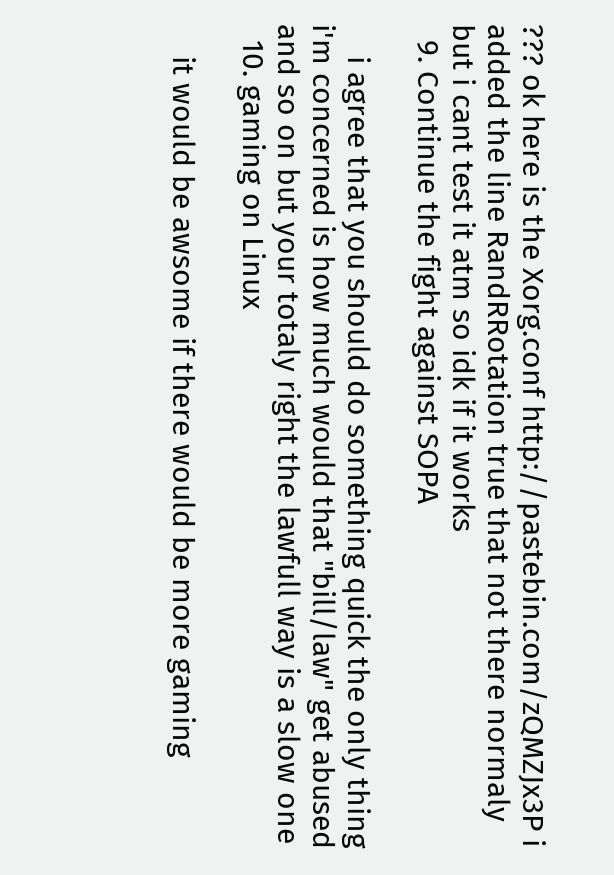??? ok here is the Xorg.conf http://pastebin.com/zQMZJx3P i added the line RandRRotation true that not there normaly but i cant test it atm so idk if it works
  9. Continue the fight against SOPA

    i agree that you should do something quick the only thing i'm concerned is how much would that "bill/law" get abused and so on but your totaly right the lawfull way is a slow one
  10. gaming on Linux

    it would be awsome if there would be more gaming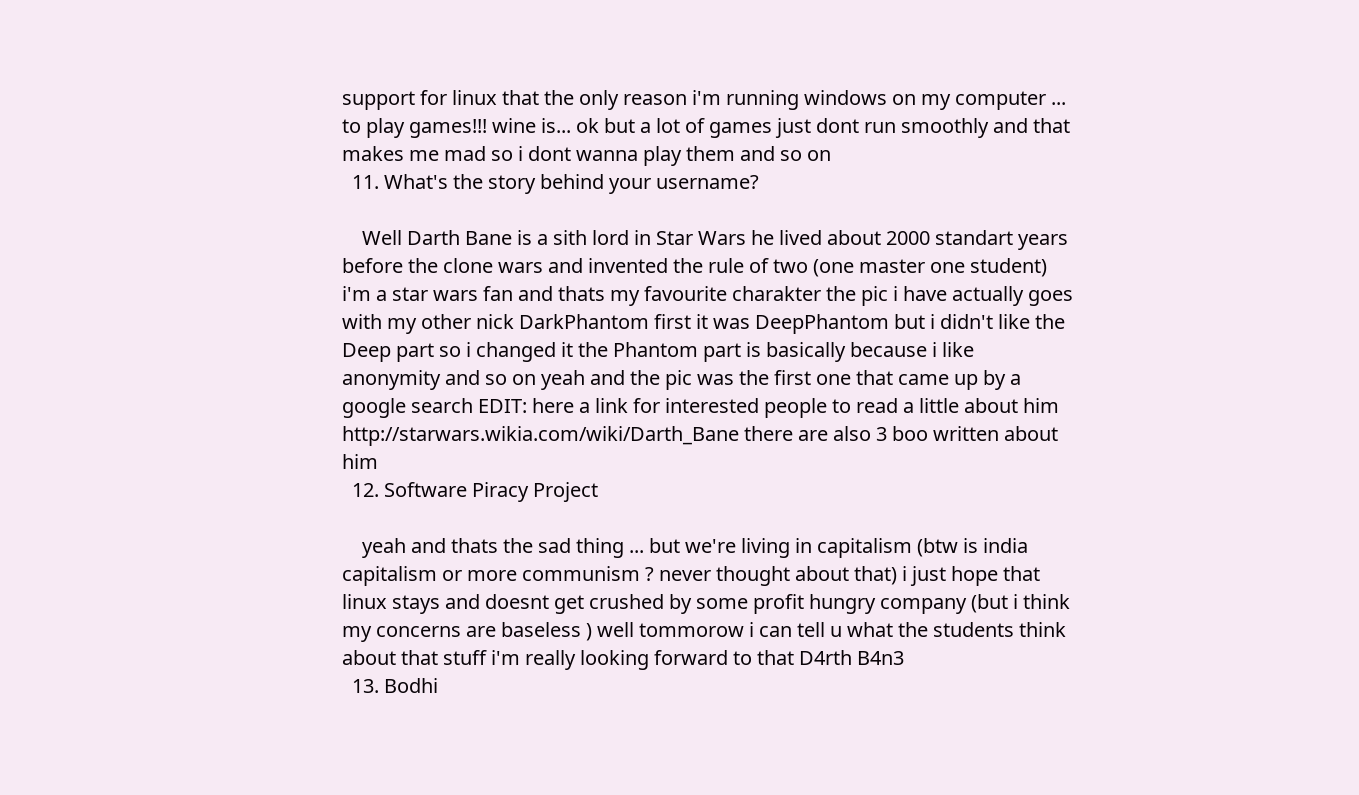support for linux that the only reason i'm running windows on my computer ... to play games!!! wine is... ok but a lot of games just dont run smoothly and that makes me mad so i dont wanna play them and so on
  11. What's the story behind your username?

    Well Darth Bane is a sith lord in Star Wars he lived about 2000 standart years before the clone wars and invented the rule of two (one master one student) i'm a star wars fan and thats my favourite charakter the pic i have actually goes with my other nick DarkPhantom first it was DeepPhantom but i didn't like the Deep part so i changed it the Phantom part is basically because i like anonymity and so on yeah and the pic was the first one that came up by a google search EDIT: here a link for interested people to read a little about him http://starwars.wikia.com/wiki/Darth_Bane there are also 3 boo written about him
  12. Software Piracy Project

    yeah and thats the sad thing ... but we're living in capitalism (btw is india capitalism or more communism ? never thought about that) i just hope that linux stays and doesnt get crushed by some profit hungry company (but i think my concerns are baseless ) well tommorow i can tell u what the students think about that stuff i'm really looking forward to that D4rth B4n3
  13. Bodhi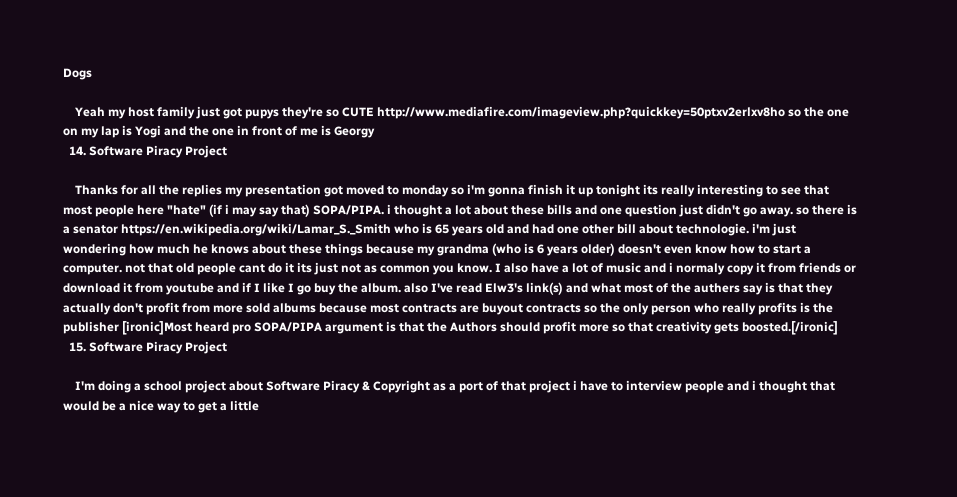Dogs

    Yeah my host family just got pupys they're so CUTE http://www.mediafire.com/imageview.php?quickkey=50ptxv2erlxv8ho so the one on my lap is Yogi and the one in front of me is Georgy
  14. Software Piracy Project

    Thanks for all the replies my presentation got moved to monday so i'm gonna finish it up tonight its really interesting to see that most people here "hate" (if i may say that) SOPA/PIPA. i thought a lot about these bills and one question just didn't go away. so there is a senator https://en.wikipedia.org/wiki/Lamar_S._Smith who is 65 years old and had one other bill about technologie. i'm just wondering how much he knows about these things because my grandma (who is 6 years older) doesn't even know how to start a computer. not that old people cant do it its just not as common you know. I also have a lot of music and i normaly copy it from friends or download it from youtube and if I like I go buy the album. also I've read Elw3's link(s) and what most of the authers say is that they actually don't profit from more sold albums because most contracts are buyout contracts so the only person who really profits is the publisher [ironic]Most heard pro SOPA/PIPA argument is that the Authors should profit more so that creativity gets boosted.[/ironic]
  15. Software Piracy Project

    I'm doing a school project about Software Piracy & Copyright as a port of that project i have to interview people and i thought that would be a nice way to get a little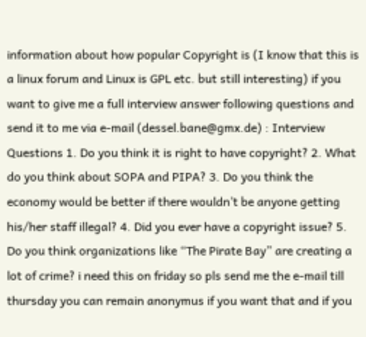information about how popular Copyright is (I know that this is a linux forum and Linux is GPL etc. but still interesting) if you want to give me a full interview answer following questions and send it to me via e-mail (dessel.bane@gmx.de) : Interview Questions 1. Do you think it is right to have copyright? 2. What do you think about SOPA and PIPA? 3. Do you think the economy would be better if there wouldn’t be anyone getting his/her staff illegal? 4. Did you ever have a copyright issue? 5. Do you think organizations like “The Pirate Bay” are creating a lot of crime? i need this on friday so pls send me the e-mail till thursday you can remain anonymus if you want that and if you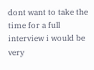dont want to take the time for a full interview i would be very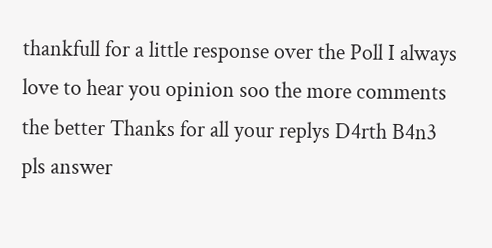thankfull for a little response over the Poll I always love to hear you opinion soo the more comments the better Thanks for all your replys D4rth B4n3 pls answer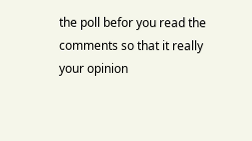the poll befor you read the comments so that it really your opinion